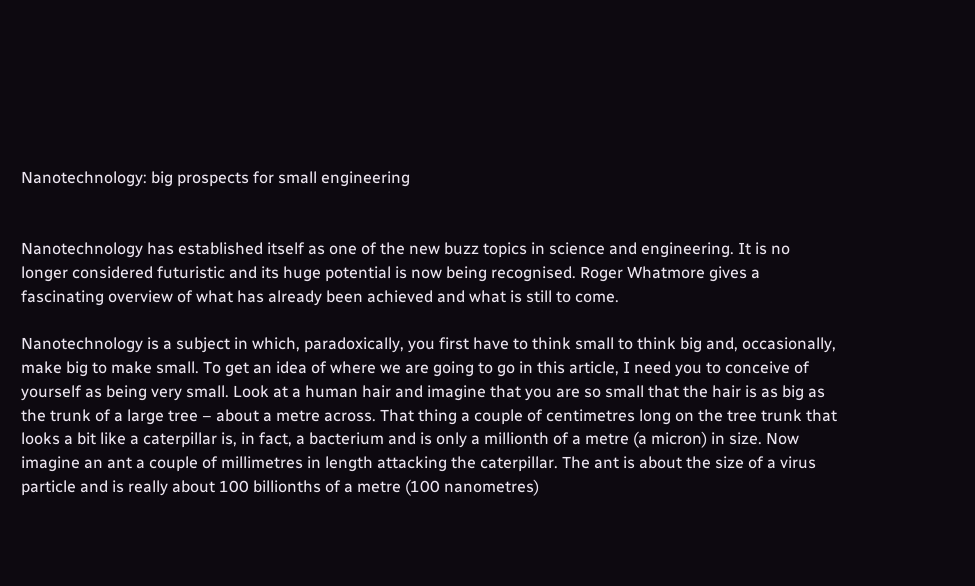Nanotechnology: big prospects for small engineering


Nanotechnology has established itself as one of the new buzz topics in science and engineering. It is no longer considered futuristic and its huge potential is now being recognised. Roger Whatmore gives a fascinating overview of what has already been achieved and what is still to come.

Nanotechnology is a subject in which, paradoxically, you first have to think small to think big and, occasionally, make big to make small. To get an idea of where we are going to go in this article, I need you to conceive of yourself as being very small. Look at a human hair and imagine that you are so small that the hair is as big as the trunk of a large tree – about a metre across. That thing a couple of centimetres long on the tree trunk that looks a bit like a caterpillar is, in fact, a bacterium and is only a millionth of a metre (a micron) in size. Now imagine an ant a couple of millimetres in length attacking the caterpillar. The ant is about the size of a virus particle and is really about 100 billionths of a metre (100 nanometres)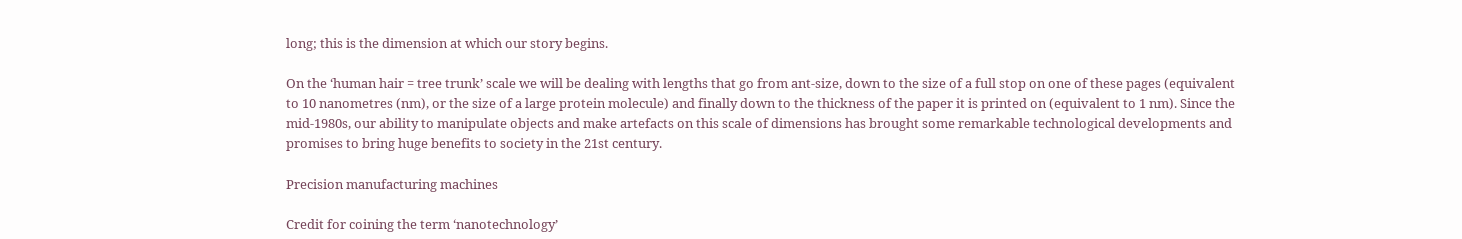long; this is the dimension at which our story begins.

On the ‘human hair = tree trunk’ scale we will be dealing with lengths that go from ant-size, down to the size of a full stop on one of these pages (equivalent to 10 nanometres (nm), or the size of a large protein molecule) and finally down to the thickness of the paper it is printed on (equivalent to 1 nm). Since the mid-1980s, our ability to manipulate objects and make artefacts on this scale of dimensions has brought some remarkable technological developments and promises to bring huge benefits to society in the 21st century.

Precision manufacturing machines

Credit for coining the term ‘nanotechnology’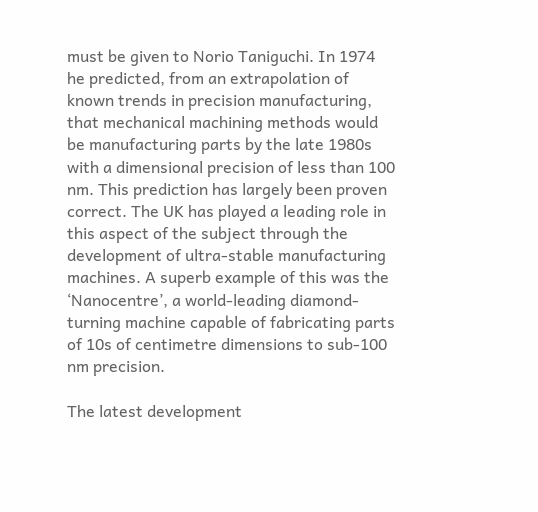must be given to Norio Taniguchi. In 1974 he predicted, from an extrapolation of known trends in precision manufacturing, that mechanical machining methods would be manufacturing parts by the late 1980s with a dimensional precision of less than 100 nm. This prediction has largely been proven correct. The UK has played a leading role in this aspect of the subject through the development of ultra-stable manufacturing machines. A superb example of this was the ‘Nanocentre’, a world-leading diamond-turning machine capable of fabricating parts of 10s of centimetre dimensions to sub-100 nm precision.

The latest development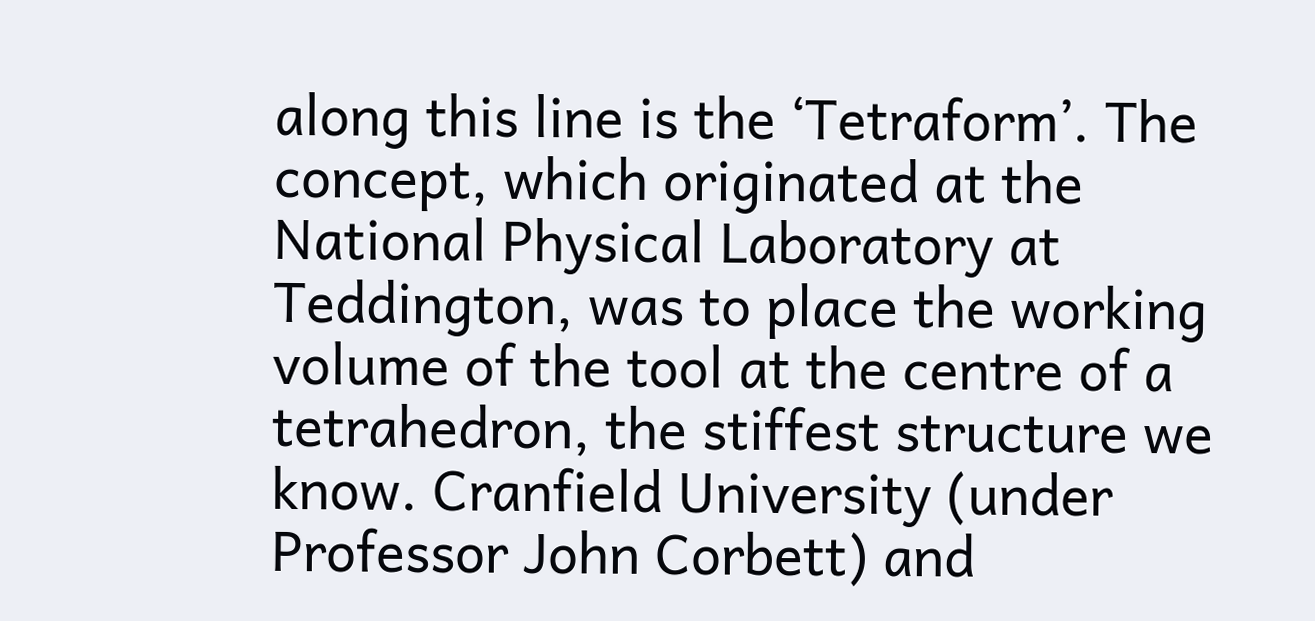along this line is the ‘Tetraform’. The concept, which originated at the National Physical Laboratory at Teddington, was to place the working volume of the tool at the centre of a tetrahedron, the stiffest structure we know. Cranfield University (under Professor John Corbett) and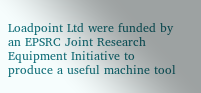Loadpoint Ltd were funded by an EPSRC Joint Research Equipment Initiative to produce a useful machine tool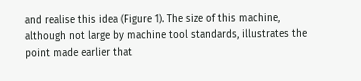and realise this idea (Figure 1). The size of this machine, although not large by machine tool standards, illustrates the point made earlier that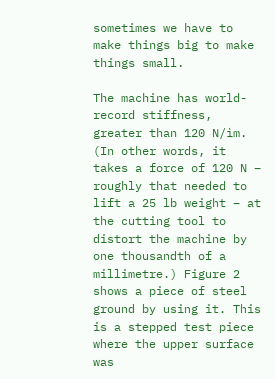sometimes we have to make things big to make things small.

The machine has world-record stiffness, greater than 120 N/ìm. (In other words, it takes a force of 120 N – roughly that needed to lift a 25 lb weight – at the cutting tool to distort the machine by one thousandth of a millimetre.) Figure 2 shows a piece of steel ground by using it. This is a stepped test piece where the upper surface was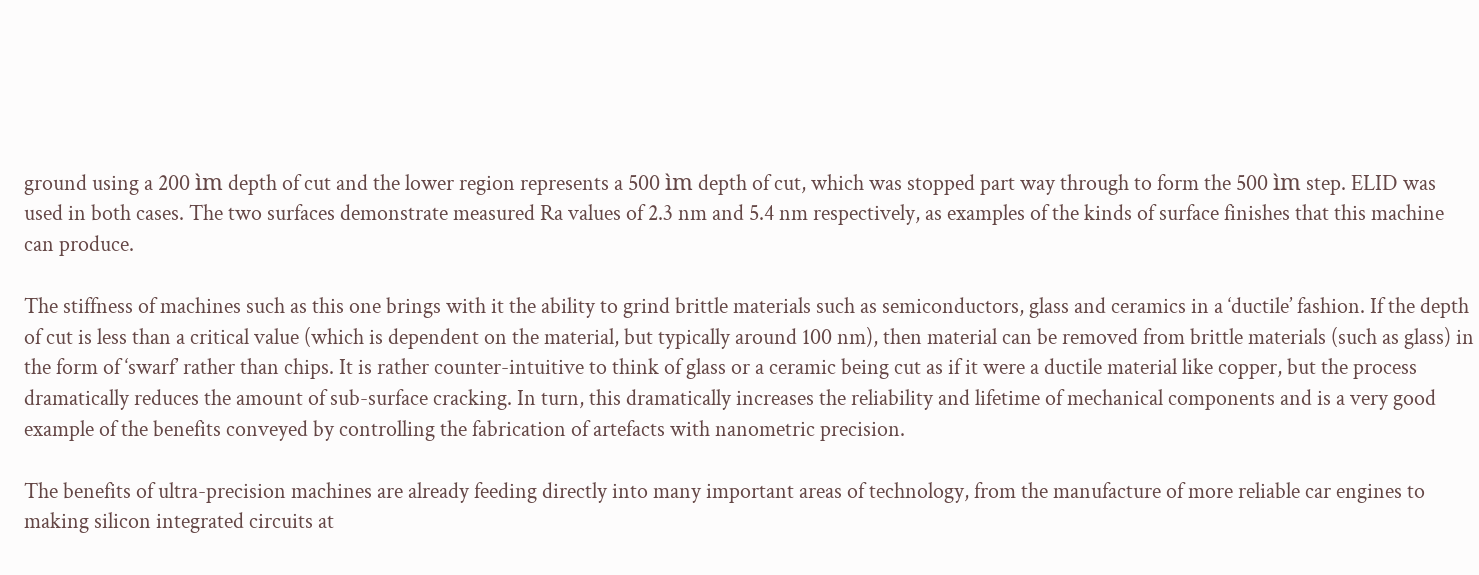ground using a 200 ìm depth of cut and the lower region represents a 500 ìm depth of cut, which was stopped part way through to form the 500 ìm step. ELID was used in both cases. The two surfaces demonstrate measured Ra values of 2.3 nm and 5.4 nm respectively, as examples of the kinds of surface finishes that this machine can produce.

The stiffness of machines such as this one brings with it the ability to grind brittle materials such as semiconductors, glass and ceramics in a ‘ductile’ fashion. If the depth of cut is less than a critical value (which is dependent on the material, but typically around 100 nm), then material can be removed from brittle materials (such as glass) in the form of ‘swarf’ rather than chips. It is rather counter-intuitive to think of glass or a ceramic being cut as if it were a ductile material like copper, but the process dramatically reduces the amount of sub-surface cracking. In turn, this dramatically increases the reliability and lifetime of mechanical components and is a very good example of the benefits conveyed by controlling the fabrication of artefacts with nanometric precision.

The benefits of ultra-precision machines are already feeding directly into many important areas of technology, from the manufacture of more reliable car engines to making silicon integrated circuits at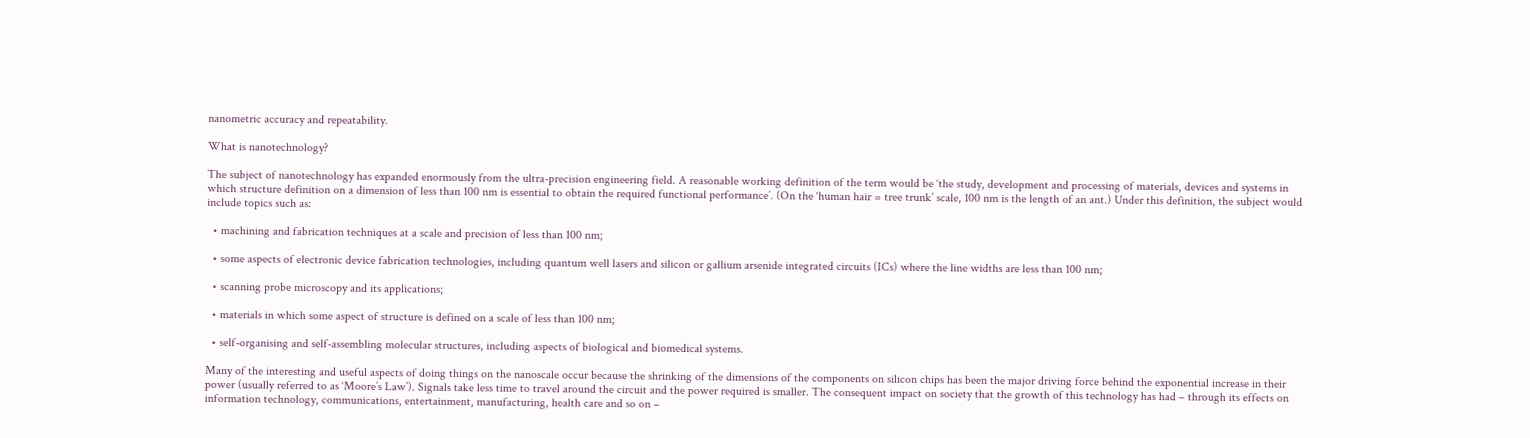nanometric accuracy and repeatability.

What is nanotechnology?

The subject of nanotechnology has expanded enormously from the ultra-precision engineering field. A reasonable working definition of the term would be ‘the study, development and processing of materials, devices and systems in which structure definition on a dimension of less than 100 nm is essential to obtain the required functional performance’. (On the ‘human hair = tree trunk’ scale, 100 nm is the length of an ant.) Under this definition, the subject would include topics such as:

  • machining and fabrication techniques at a scale and precision of less than 100 nm;

  • some aspects of electronic device fabrication technologies, including quantum well lasers and silicon or gallium arsenide integrated circuits (ICs) where the line widths are less than 100 nm;

  • scanning probe microscopy and its applications;

  • materials in which some aspect of structure is defined on a scale of less than 100 nm;

  • self-organising and self-assembling molecular structures, including aspects of biological and biomedical systems.

Many of the interesting and useful aspects of doing things on the nanoscale occur because the shrinking of the dimensions of the components on silicon chips has been the major driving force behind the exponential increase in their power (usually referred to as ‘Moore’s Law’). Signals take less time to travel around the circuit and the power required is smaller. The consequent impact on society that the growth of this technology has had – through its effects on information technology, communications, entertainment, manufacturing, health care and so on –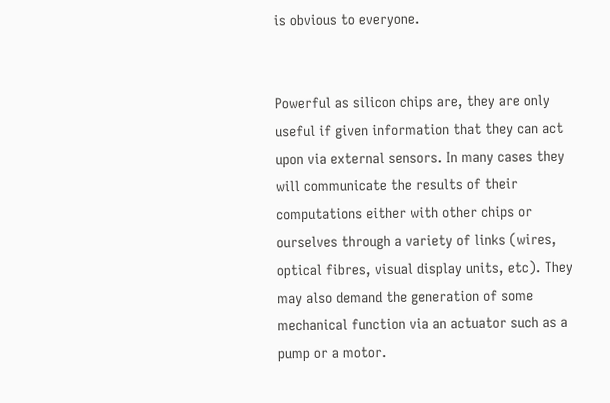is obvious to everyone.


Powerful as silicon chips are, they are only useful if given information that they can act upon via external sensors. In many cases they will communicate the results of their computations either with other chips or ourselves through a variety of links (wires, optical fibres, visual display units, etc). They may also demand the generation of some mechanical function via an actuator such as a pump or a motor.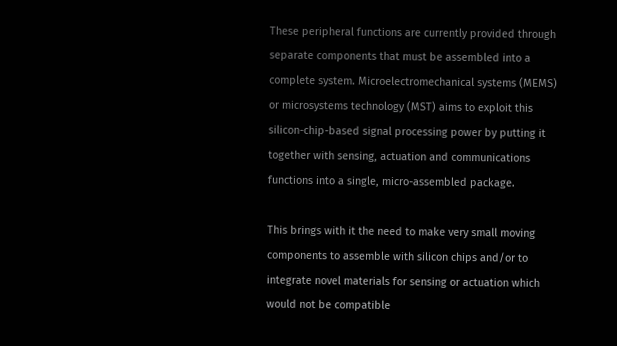These peripheral functions are currently provided through separate components that must be assembled into a complete system. Microelectromechanical systems (MEMS) or microsystems technology (MST) aims to exploit this silicon-chip-based signal processing power by putting it together with sensing, actuation and communications functions into a single, micro-assembled package.

This brings with it the need to make very small moving components to assemble with silicon chips and/or to integrate novel materials for sensing or actuation which would not be compatible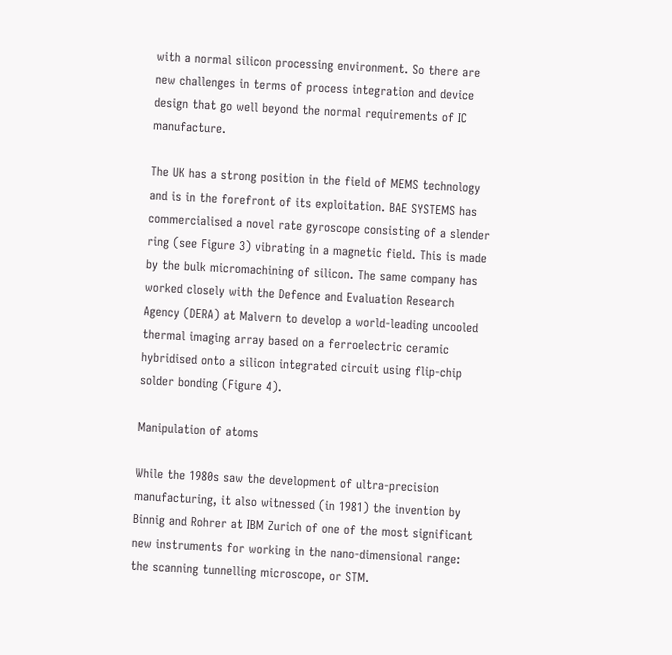with a normal silicon processing environment. So there are new challenges in terms of process integration and device design that go well beyond the normal requirements of IC manufacture.

The UK has a strong position in the field of MEMS technology and is in the forefront of its exploitation. BAE SYSTEMS has commercialised a novel rate gyroscope consisting of a slender ring (see Figure 3) vibrating in a magnetic field. This is made by the bulk micromachining of silicon. The same company has worked closely with the Defence and Evaluation Research Agency (DERA) at Malvern to develop a world-leading uncooled thermal imaging array based on a ferroelectric ceramic hybridised onto a silicon integrated circuit using flip-chip solder bonding (Figure 4).

Manipulation of atoms

While the 1980s saw the development of ultra-precision manufacturing, it also witnessed (in 1981) the invention by Binnig and Rohrer at IBM Zurich of one of the most significant new instruments for working in the nano-dimensional range: the scanning tunnelling microscope, or STM.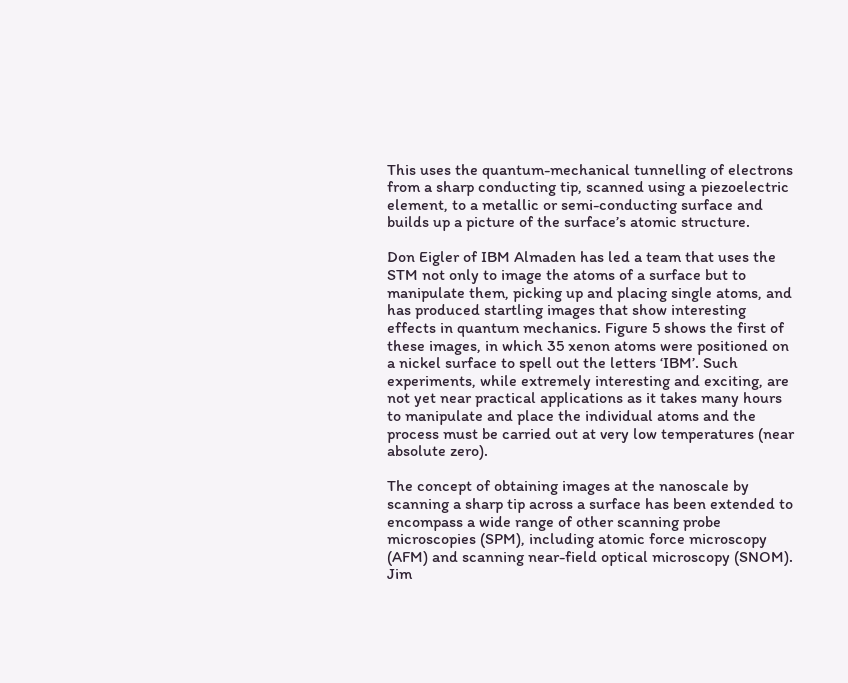This uses the quantum-mechanical tunnelling of electrons from a sharp conducting tip, scanned using a piezoelectric element, to a metallic or semi-conducting surface and builds up a picture of the surface’s atomic structure.

Don Eigler of IBM Almaden has led a team that uses the STM not only to image the atoms of a surface but to manipulate them, picking up and placing single atoms, and has produced startling images that show interesting effects in quantum mechanics. Figure 5 shows the first of these images, in which 35 xenon atoms were positioned on a nickel surface to spell out the letters ‘IBM’. Such experiments, while extremely interesting and exciting, are not yet near practical applications as it takes many hours to manipulate and place the individual atoms and the process must be carried out at very low temperatures (near absolute zero).

The concept of obtaining images at the nanoscale by scanning a sharp tip across a surface has been extended to encompass a wide range of other scanning probe microscopies (SPM), including atomic force microscopy (AFM) and scanning near-field optical microscopy (SNOM). Jim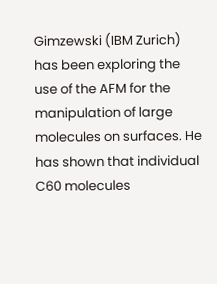Gimzewski (IBM Zurich) has been exploring the use of the AFM for the manipulation of large molecules on surfaces. He has shown that individual C60 molecules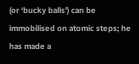(or ‘bucky balls’) can be immobilised on atomic steps; he has made a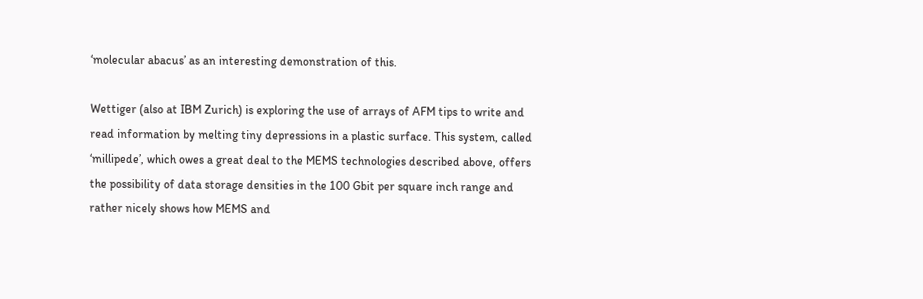‘molecular abacus’ as an interesting demonstration of this.

Wettiger (also at IBM Zurich) is exploring the use of arrays of AFM tips to write and read information by melting tiny depressions in a plastic surface. This system, called ‘millipede’, which owes a great deal to the MEMS technologies described above, offers the possibility of data storage densities in the 100 Gbit per square inch range and rather nicely shows how MEMS and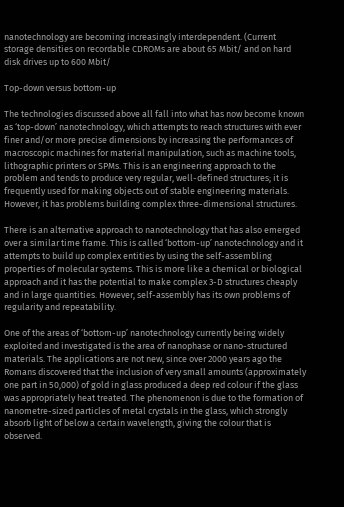nanotechnology are becoming increasingly interdependent. (Current storage densities on recordable CDROMs are about 65 Mbit/ and on hard disk drives up to 600 Mbit/

Top-down versus bottom-up

The technologies discussed above all fall into what has now become known as ‘top-down’ nanotechnology, which attempts to reach structures with ever finer and/or more precise dimensions by increasing the performances of macroscopic machines for material manipulation, such as machine tools, lithographic printers or SPMs. This is an engineering approach to the problem and tends to produce very regular, well-defined structures; it is frequently used for making objects out of stable engineering materials. However, it has problems building complex three-dimensional structures.

There is an alternative approach to nanotechnology that has also emerged over a similar time frame. This is called ‘bottom-up’ nanotechnology and it attempts to build up complex entities by using the self-assembling properties of molecular systems. This is more like a chemical or biological approach and it has the potential to make complex 3-D structures cheaply and in large quantities. However, self-assembly has its own problems of regularity and repeatability.

One of the areas of ‘bottom-up’ nanotechnology currently being widely exploited and investigated is the area of nanophase or nano-structured materials. The applications are not new, since over 2000 years ago the Romans discovered that the inclusion of very small amounts (approximately one part in 50,000) of gold in glass produced a deep red colour if the glass was appropriately heat treated. The phenomenon is due to the formation of nanometre-sized particles of metal crystals in the glass, which strongly absorb light of below a certain wavelength, giving the colour that is observed.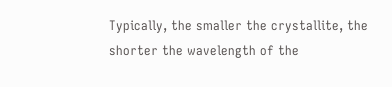Typically, the smaller the crystallite, the shorter the wavelength of the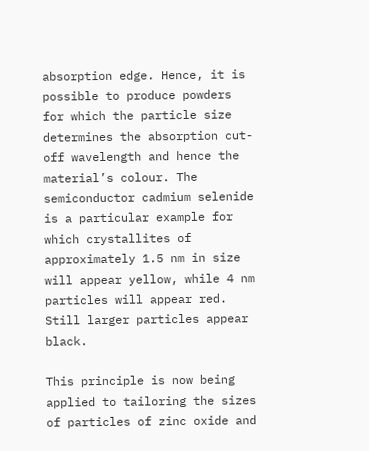absorption edge. Hence, it is possible to produce powders for which the particle size determines the absorption cut-off wavelength and hence the material’s colour. The semiconductor cadmium selenide is a particular example for which crystallites of approximately 1.5 nm in size will appear yellow, while 4 nm particles will appear red. Still larger particles appear black.

This principle is now being applied to tailoring the sizes of particles of zinc oxide and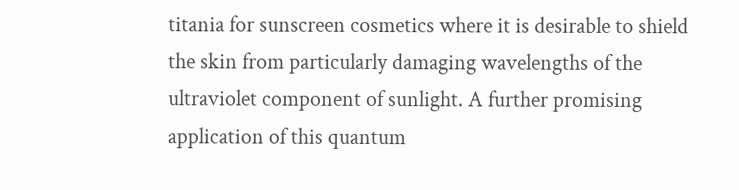titania for sunscreen cosmetics where it is desirable to shield the skin from particularly damaging wavelengths of the ultraviolet component of sunlight. A further promising application of this quantum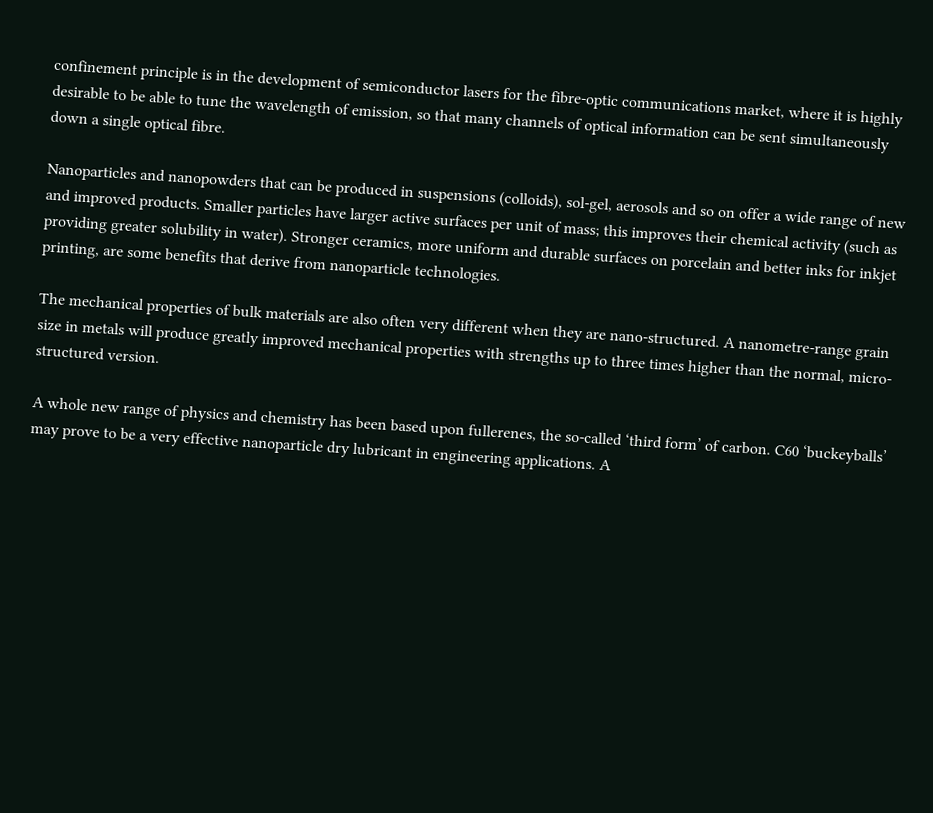confinement principle is in the development of semiconductor lasers for the fibre-optic communications market, where it is highly desirable to be able to tune the wavelength of emission, so that many channels of optical information can be sent simultaneously down a single optical fibre.

Nanoparticles and nanopowders that can be produced in suspensions (colloids), sol-gel, aerosols and so on offer a wide range of new and improved products. Smaller particles have larger active surfaces per unit of mass; this improves their chemical activity (such as providing greater solubility in water). Stronger ceramics, more uniform and durable surfaces on porcelain and better inks for inkjet printing, are some benefits that derive from nanoparticle technologies.

The mechanical properties of bulk materials are also often very different when they are nano-structured. A nanometre-range grain size in metals will produce greatly improved mechanical properties with strengths up to three times higher than the normal, micro-structured version.

A whole new range of physics and chemistry has been based upon fullerenes, the so-called ‘third form’ of carbon. C60 ‘buckeyballs’ may prove to be a very effective nanoparticle dry lubricant in engineering applications. A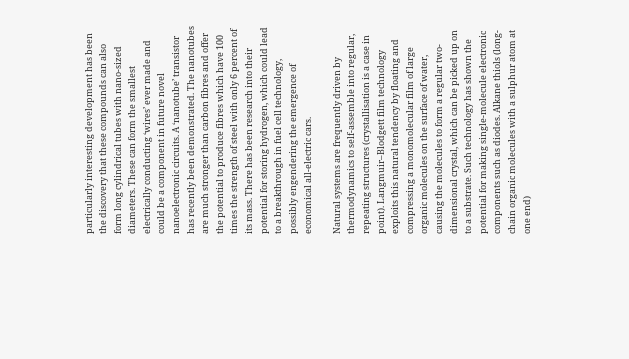particularly interesting development has been the discovery that these compounds can also form long cylindrical tubes with nano-sized diameters. These can form the smallest electrically conducting ‘wires’ ever made and could be a component in future novel nanoelectronic circuits. A ‘nanotube’ transistor has recently been demonstrated. The nanotubes are much stronger than carbon fibres and offer the potential to produce fibres which have 100 times the strength of steel with only 6 percent of its mass. There has been research into their potential for storing hydrogen, which could lead to a breakthrough in fuel cell technology, possibly engendering the emergence of economical all-electric cars.

Natural systems are frequently driven by thermodynamics to self-assemble into regular, repeating structures (crystallisation is a case in point). Langmuir–Blodgett film technology exploits this natural tendency by floating and compressing a monomolecular film of large organic molecules on the surface of water, causing the molecules to form a regular two-dimensional crystal, which can be picked up on to a substrate. Such technology has shown the potential for making single-molecule electronic components such as diodes. Alkane thiols (long-chain organic molecules with a sulphur atom at one end)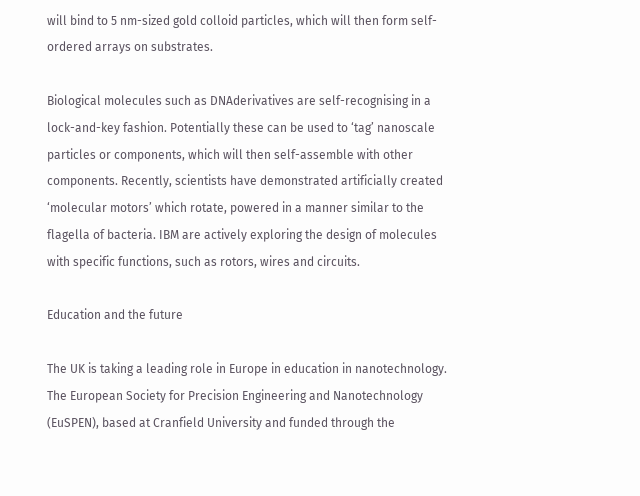will bind to 5 nm-sized gold colloid particles, which will then form self-ordered arrays on substrates.

Biological molecules such as DNAderivatives are self-recognising in a lock-and-key fashion. Potentially these can be used to ‘tag’ nanoscale particles or components, which will then self-assemble with other components. Recently, scientists have demonstrated artificially created ‘molecular motors’ which rotate, powered in a manner similar to the flagella of bacteria. IBM are actively exploring the design of molecules with specific functions, such as rotors, wires and circuits.

Education and the future

The UK is taking a leading role in Europe in education in nanotechnology. The European Society for Precision Engineering and Nanotechnology (EuSPEN), based at Cranfield University and funded through the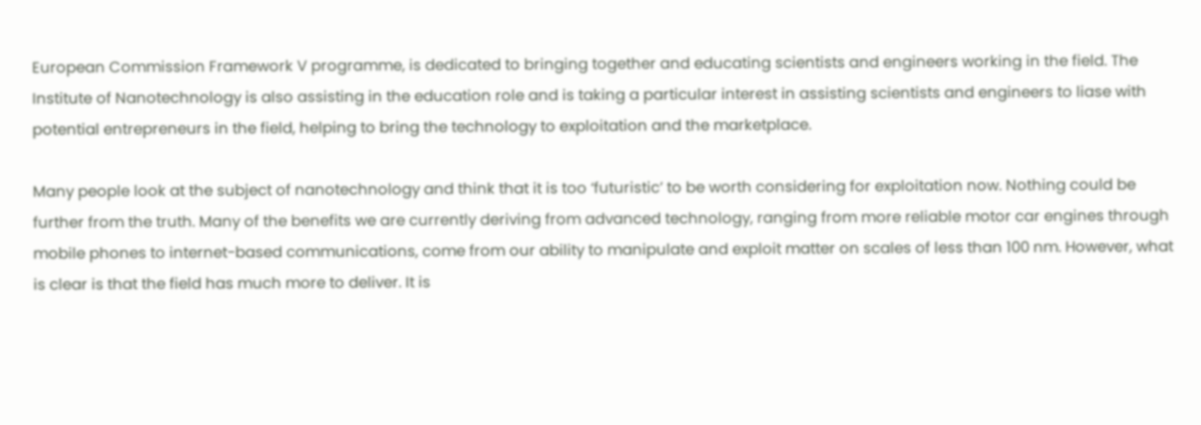European Commission Framework V programme, is dedicated to bringing together and educating scientists and engineers working in the field. The Institute of Nanotechnology is also assisting in the education role and is taking a particular interest in assisting scientists and engineers to liase with potential entrepreneurs in the field, helping to bring the technology to exploitation and the marketplace.

Many people look at the subject of nanotechnology and think that it is too ‘futuristic’ to be worth considering for exploitation now. Nothing could be further from the truth. Many of the benefits we are currently deriving from advanced technology, ranging from more reliable motor car engines through mobile phones to internet-based communications, come from our ability to manipulate and exploit matter on scales of less than 100 nm. However, what is clear is that the field has much more to deliver. It is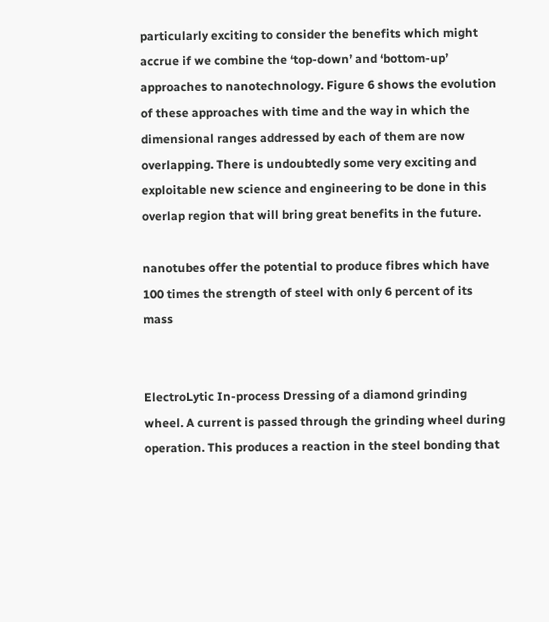particularly exciting to consider the benefits which might accrue if we combine the ‘top-down’ and ‘bottom-up’ approaches to nanotechnology. Figure 6 shows the evolution of these approaches with time and the way in which the dimensional ranges addressed by each of them are now overlapping. There is undoubtedly some very exciting and exploitable new science and engineering to be done in this overlap region that will bring great benefits in the future.

nanotubes offer the potential to produce fibres which have 100 times the strength of steel with only 6 percent of its mass


ElectroLytic In-process Dressing of a diamond grinding wheel. A current is passed through the grinding wheel during operation. This produces a reaction in the steel bonding that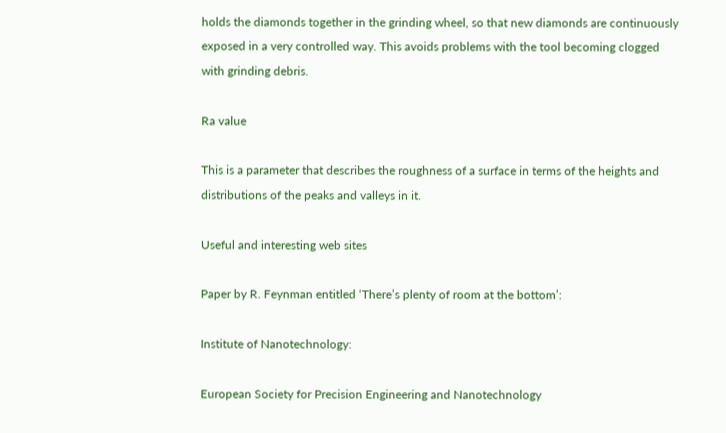holds the diamonds together in the grinding wheel, so that new diamonds are continuously exposed in a very controlled way. This avoids problems with the tool becoming clogged with grinding debris.

Ra value

This is a parameter that describes the roughness of a surface in terms of the heights and distributions of the peaks and valleys in it.

Useful and interesting web sites

Paper by R. Feynman entitled ‘There’s plenty of room at the bottom’:

Institute of Nanotechnology:

European Society for Precision Engineering and Nanotechnology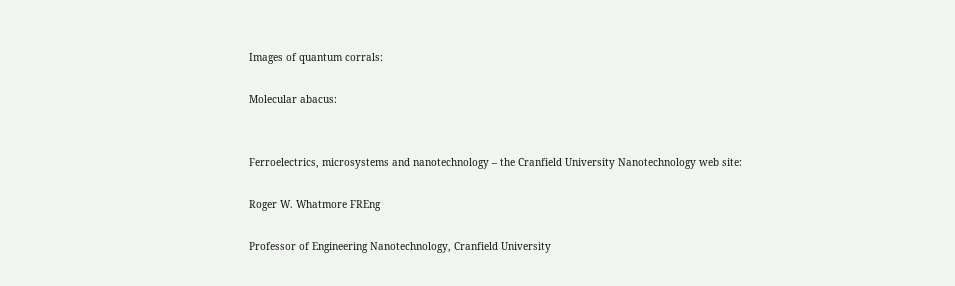Images of quantum corrals:

Molecular abacus:


Ferroelectrics, microsystems and nanotechnology – the Cranfield University Nanotechnology web site:

Roger W. Whatmore FREng

Professor of Engineering Nanotechnology, Cranfield University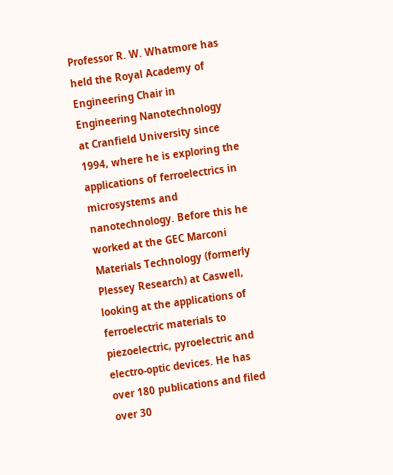Professor R. W. Whatmore has held the Royal Academy of Engineering Chair in Engineering Nanotechnology at Cranfield University since 1994, where he is exploring the applications of ferroelectrics in microsystems and nanotechnology. Before this he worked at the GEC Marconi Materials Technology (formerly Plessey Research) at Caswell, looking at the applications of ferroelectric materials to piezoelectric, pyroelectric and electro-optic devices. He has over 180 publications and filed over 30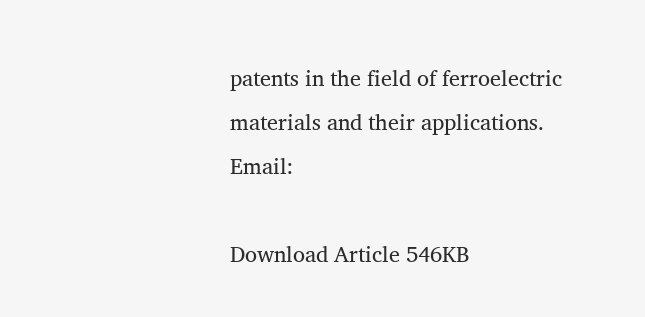patents in the field of ferroelectric materials and their applications. Email:

Download Article 546KB